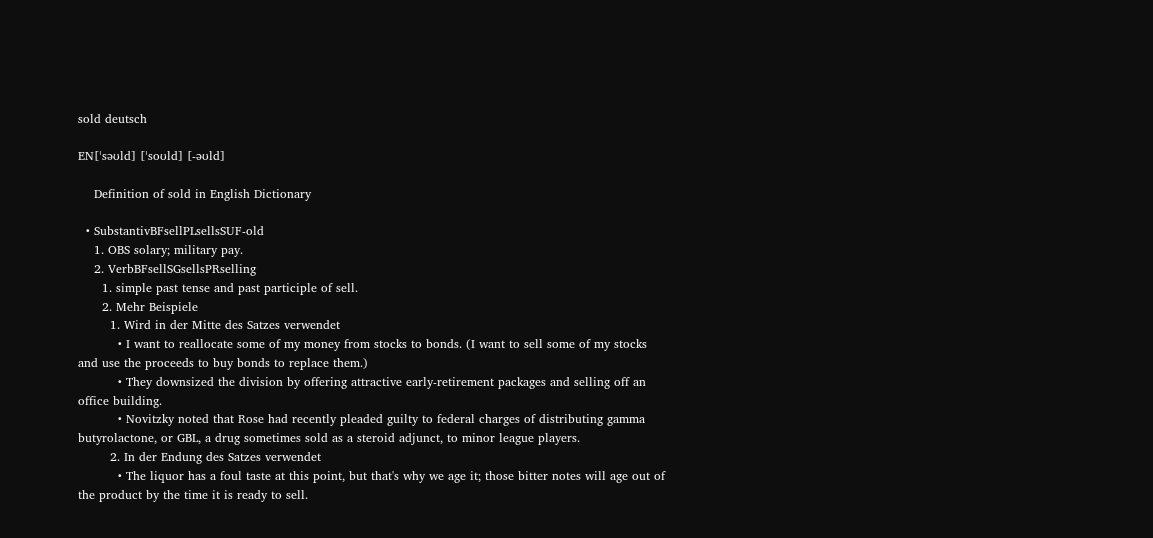sold deutsch

EN[ˈsəʊld] [ˈsoʊld] [-əʊld]

    Definition of sold in English Dictionary

  • SubstantivBFsellPLsellsSUF-old
    1. OBS solary; military pay.
    2. VerbBFsellSGsellsPRselling
      1. simple past tense and past participle of sell.
      2. Mehr Beispiele
        1. Wird in der Mitte des Satzes verwendet
          • I want to reallocate some of my money from stocks to bonds. (I want to sell some of my stocks and use the proceeds to buy bonds to replace them.)
          • They downsized the division by offering attractive early-retirement packages and selling off an office building.
          • Novitzky noted that Rose had recently pleaded guilty to federal charges of distributing gamma butyrolactone, or GBL, a drug sometimes sold as a steroid adjunct, to minor league players.
        2. In der Endung des Satzes verwendet
          • The liquor has a foul taste at this point, but that's why we age it; those bitter notes will age out of the product by the time it is ready to sell.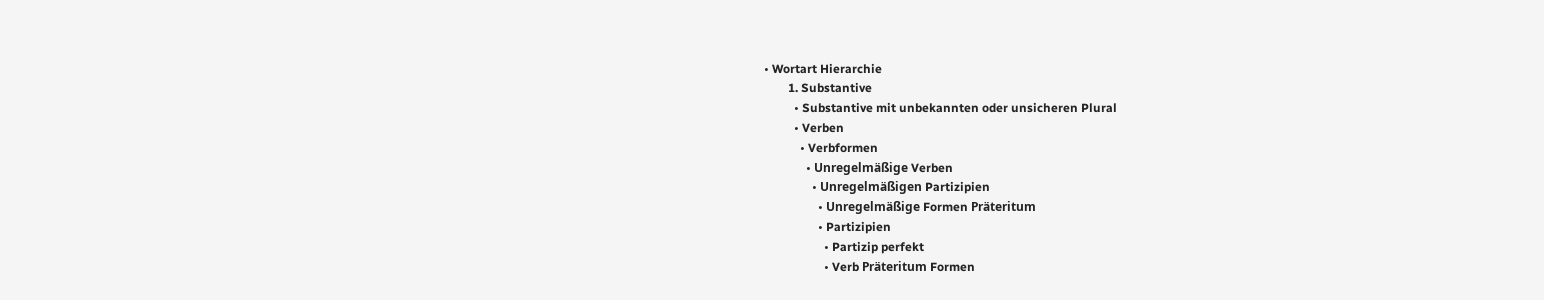• Wortart Hierarchie
        1. Substantive
          • Substantive mit unbekannten oder unsicheren Plural
          • Verben
            • Verbformen
              • Unregelmäßige Verben
                • Unregelmäßigen Partizipien
                  • Unregelmäßige Formen Präteritum
                  • Partizipien
                    • Partizip perfekt
                    • Verb Präteritum Formen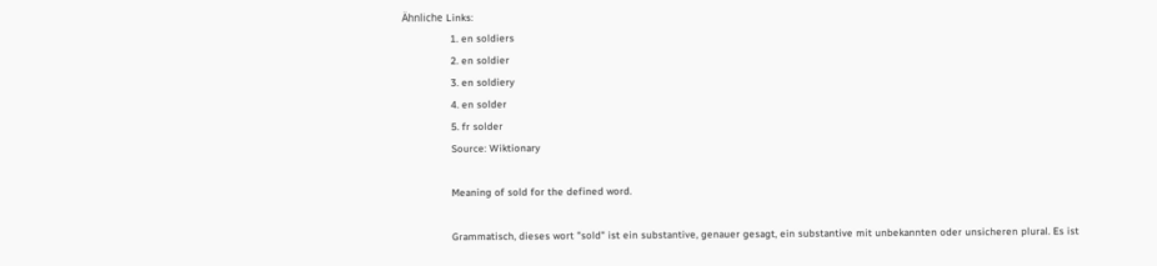Ähnliche Links:
                1. en soldiers
                2. en soldier
                3. en soldiery
                4. en solder
                5. fr solder
                Source: Wiktionary

                Meaning of sold for the defined word.

                Grammatisch, dieses wort "sold" ist ein substantive, genauer gesagt, ein substantive mit unbekannten oder unsicheren plural. Es ist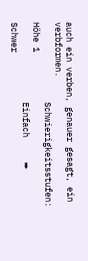auch ein verben, genauer gesagt, ein verbformen.
                Schwierigkeitsstufen: Höhe 1
                Einfach     ➨     Schwer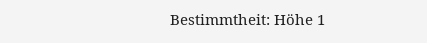Bestimmtheit: Höhe 1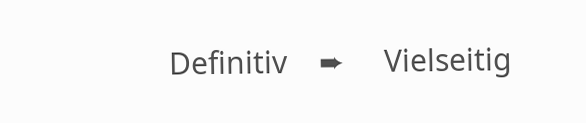Definitiv    ➨     Vielseitig